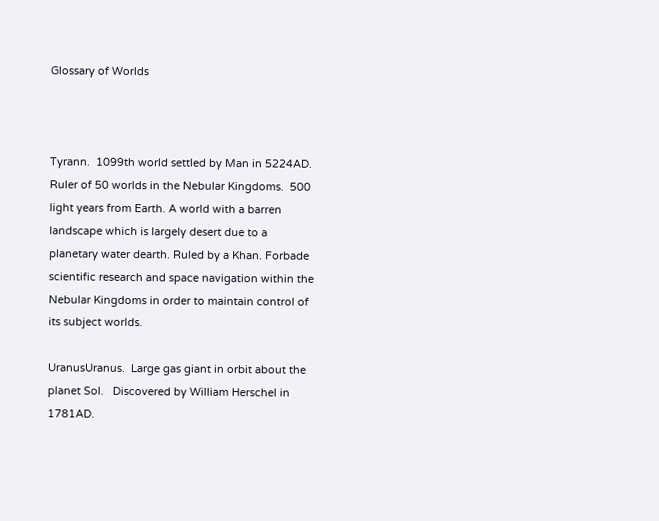Glossary of Worlds



Tyrann.  1099th world settled by Man in 5224AD. Ruler of 50 worlds in the Nebular Kingdoms.  500 light years from Earth. A world with a barren landscape which is largely desert due to a planetary water dearth. Ruled by a Khan. Forbade scientific research and space navigation within the Nebular Kingdoms in order to maintain control of its subject worlds.

UranusUranus.  Large gas giant in orbit about the planet Sol.   Discovered by William Herschel in 1781AD.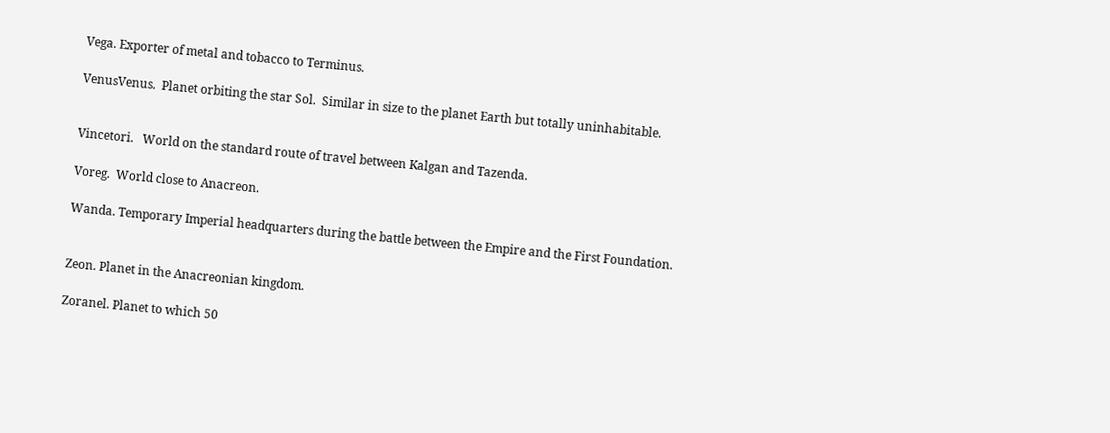Vega. Exporter of metal and tobacco to Terminus.

VenusVenus.  Planet orbiting the star Sol.  Similar in size to the planet Earth but totally uninhabitable.


Vincetori.   World on the standard route of travel between Kalgan and Tazenda.

Voreg.  World close to Anacreon.

Wanda. Temporary Imperial headquarters during the battle between the Empire and the First Foundation.


Zeon. Planet in the Anacreonian kingdom.

Zoranel. Planet to which 50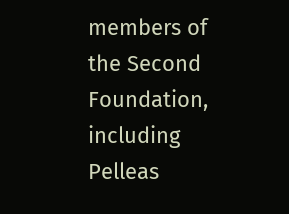members of the Second Foundation, including Pelleas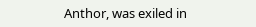Anthor, was exiled in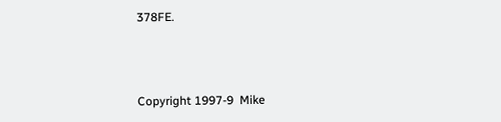378FE.



Copyright 1997-9  Mike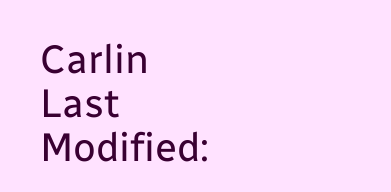Carlin Last Modified: